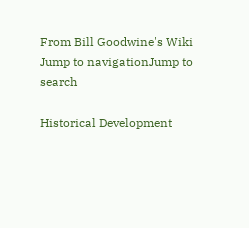From Bill Goodwine's Wiki
Jump to navigationJump to search

Historical Development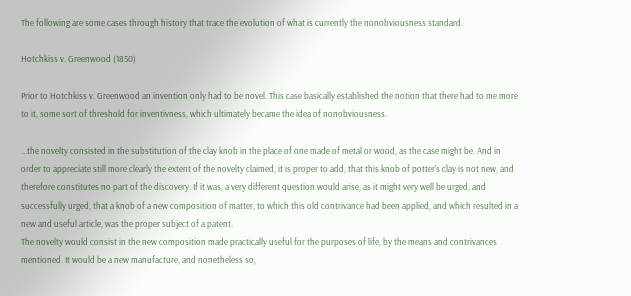The following are some cases through history that trace the evolution of what is currently the nonobviousness standard.

Hotchkiss v. Greenwood (1850)

Prior to Hotchkiss v. Greenwood an invention only had to be novel. This case basically established the notion that there had to me more to it, some sort of threshold for inventivness, which ultimately became the idea of nonobviousness.

...the novelty consisted in the substitution of the clay knob in the place of one made of metal or wood, as the case might be. And in order to appreciate still more clearly the extent of the novelty claimed, it is proper to add, that this knob of potter's clay is not new, and therefore constitutes no part of the discovery. If it was, a very different question would arise, as it might very well be urged, and successfully urged, that a knob of a new composition of matter, to which this old contrivance had been applied, and which resulted in a new and useful article, was the proper subject of a patent.
The novelty would consist in the new composition made practically useful for the purposes of life, by the means and contrivances mentioned. It would be a new manufacture, and nonetheless so,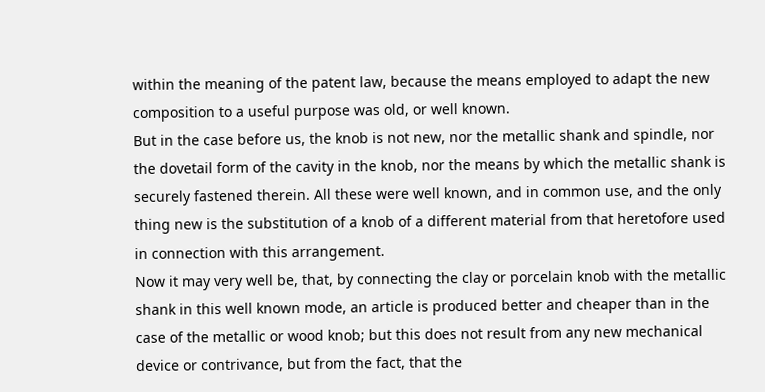within the meaning of the patent law, because the means employed to adapt the new composition to a useful purpose was old, or well known.
But in the case before us, the knob is not new, nor the metallic shank and spindle, nor the dovetail form of the cavity in the knob, nor the means by which the metallic shank is securely fastened therein. All these were well known, and in common use, and the only thing new is the substitution of a knob of a different material from that heretofore used in connection with this arrangement.
Now it may very well be, that, by connecting the clay or porcelain knob with the metallic shank in this well known mode, an article is produced better and cheaper than in the case of the metallic or wood knob; but this does not result from any new mechanical device or contrivance, but from the fact, that the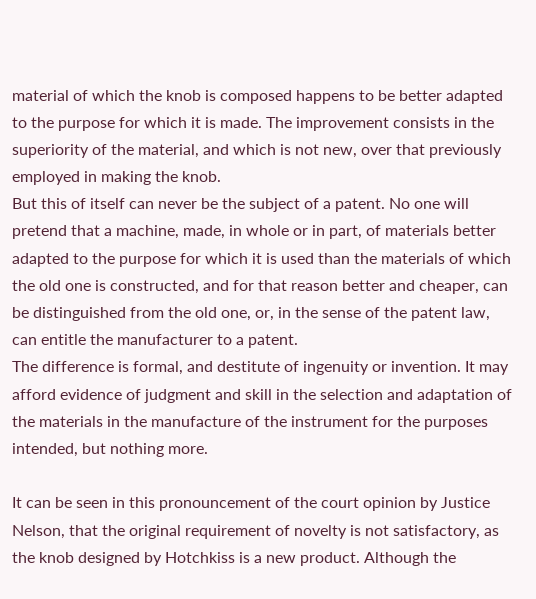material of which the knob is composed happens to be better adapted to the purpose for which it is made. The improvement consists in the superiority of the material, and which is not new, over that previously employed in making the knob.
But this of itself can never be the subject of a patent. No one will pretend that a machine, made, in whole or in part, of materials better adapted to the purpose for which it is used than the materials of which the old one is constructed, and for that reason better and cheaper, can be distinguished from the old one, or, in the sense of the patent law, can entitle the manufacturer to a patent.
The difference is formal, and destitute of ingenuity or invention. It may afford evidence of judgment and skill in the selection and adaptation of the materials in the manufacture of the instrument for the purposes intended, but nothing more.

It can be seen in this pronouncement of the court opinion by Justice Nelson, that the original requirement of novelty is not satisfactory, as the knob designed by Hotchkiss is a new product. Although the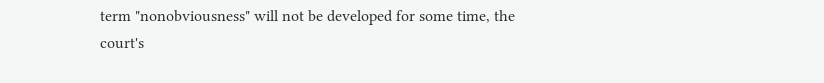term "nonobviousness" will not be developed for some time, the court's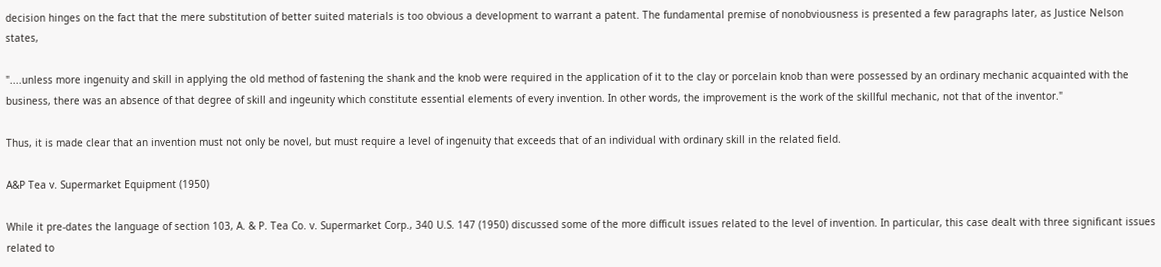decision hinges on the fact that the mere substitution of better suited materials is too obvious a development to warrant a patent. The fundamental premise of nonobviousness is presented a few paragraphs later, as Justice Nelson states,

"....unless more ingenuity and skill in applying the old method of fastening the shank and the knob were required in the application of it to the clay or porcelain knob than were possessed by an ordinary mechanic acquainted with the business, there was an absence of that degree of skill and ingeunity which constitute essential elements of every invention. In other words, the improvement is the work of the skillful mechanic, not that of the inventor."

Thus, it is made clear that an invention must not only be novel, but must require a level of ingenuity that exceeds that of an individual with ordinary skill in the related field.

A&P Tea v. Supermarket Equipment (1950)

While it pre-dates the language of section 103, A. & P. Tea Co. v. Supermarket Corp., 340 U.S. 147 (1950) discussed some of the more difficult issues related to the level of invention. In particular, this case dealt with three significant issues related to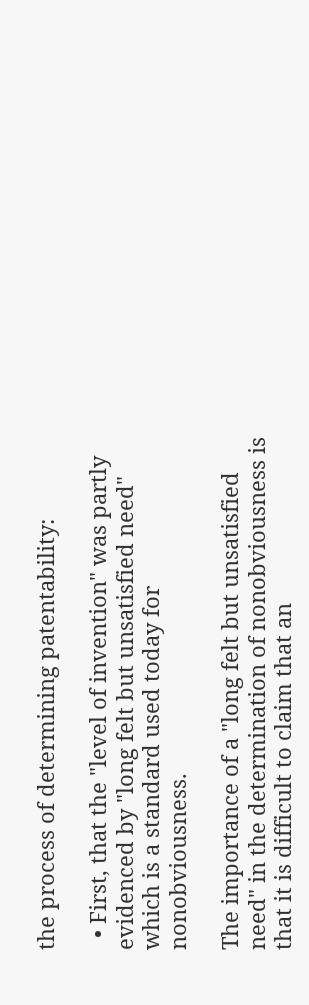the process of determining patentability:

  • First, that the "level of invention" was partly evidenced by "long felt but unsatisfied need" which is a standard used today for nonobviousness.

The importance of a "long felt but unsatisfied need" in the determination of nonobviousness is that it is difficult to claim that an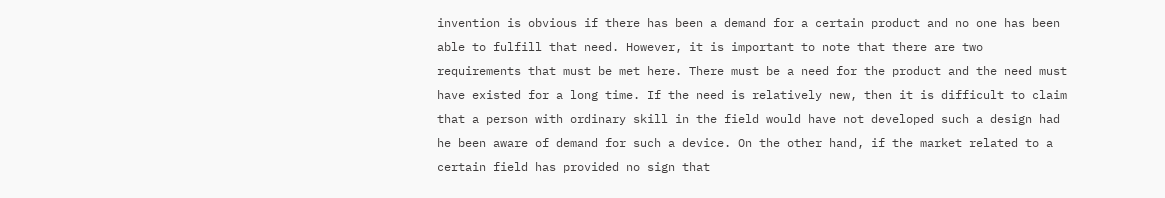invention is obvious if there has been a demand for a certain product and no one has been able to fulfill that need. However, it is important to note that there are two requirements that must be met here. There must be a need for the product and the need must have existed for a long time. If the need is relatively new, then it is difficult to claim that a person with ordinary skill in the field would have not developed such a design had he been aware of demand for such a device. On the other hand, if the market related to a certain field has provided no sign that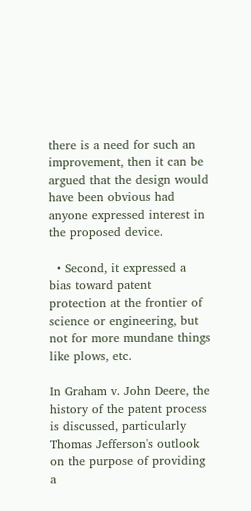there is a need for such an improvement, then it can be argued that the design would have been obvious had anyone expressed interest in the proposed device.

  • Second, it expressed a bias toward patent protection at the frontier of science or engineering, but not for more mundane things like plows, etc.

In Graham v. John Deere, the history of the patent process is discussed, particularly Thomas Jefferson's outlook on the purpose of providing a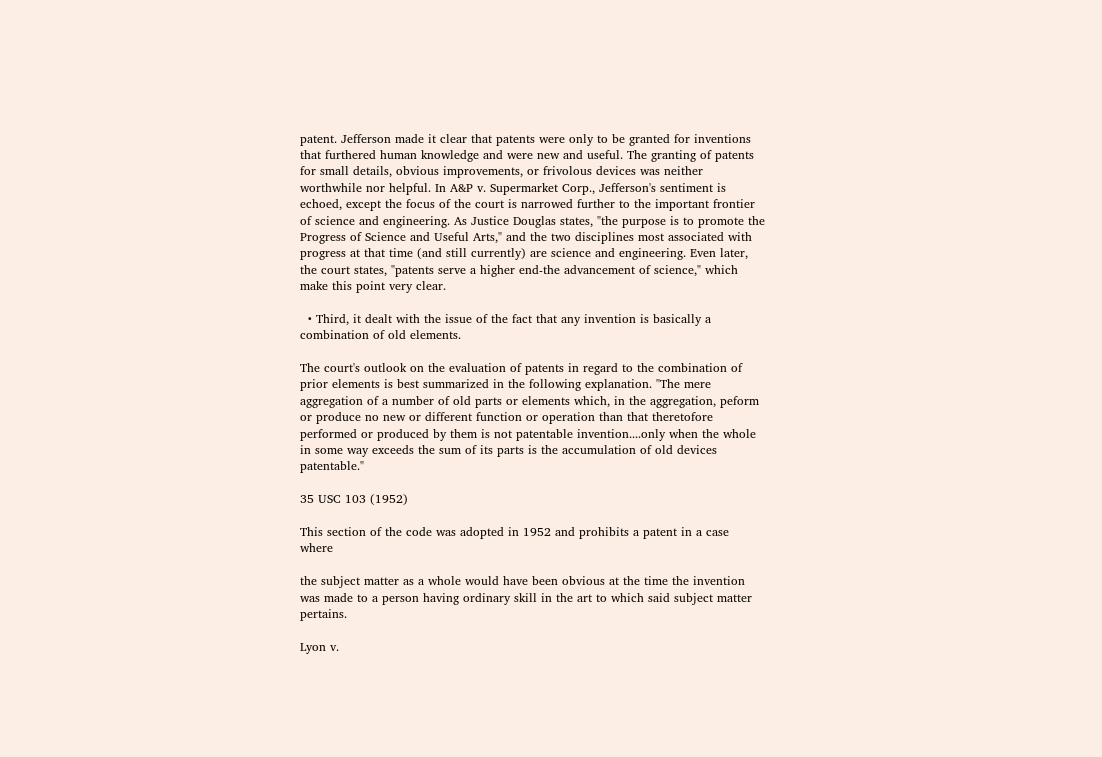patent. Jefferson made it clear that patents were only to be granted for inventions that furthered human knowledge and were new and useful. The granting of patents for small details, obvious improvements, or frivolous devices was neither worthwhile nor helpful. In A&P v. Supermarket Corp., Jefferson's sentiment is echoed, except the focus of the court is narrowed further to the important frontier of science and engineering. As Justice Douglas states, "the purpose is to promote the Progress of Science and Useful Arts," and the two disciplines most associated with progress at that time (and still currently) are science and engineering. Even later, the court states, "patents serve a higher end-the advancement of science," which make this point very clear.

  • Third, it dealt with the issue of the fact that any invention is basically a combination of old elements.

The court's outlook on the evaluation of patents in regard to the combination of prior elements is best summarized in the following explanation. "The mere aggregation of a number of old parts or elements which, in the aggregation, peform or produce no new or different function or operation than that theretofore performed or produced by them is not patentable invention....only when the whole in some way exceeds the sum of its parts is the accumulation of old devices patentable."

35 USC 103 (1952)

This section of the code was adopted in 1952 and prohibits a patent in a case where

the subject matter as a whole would have been obvious at the time the invention was made to a person having ordinary skill in the art to which said subject matter pertains.

Lyon v.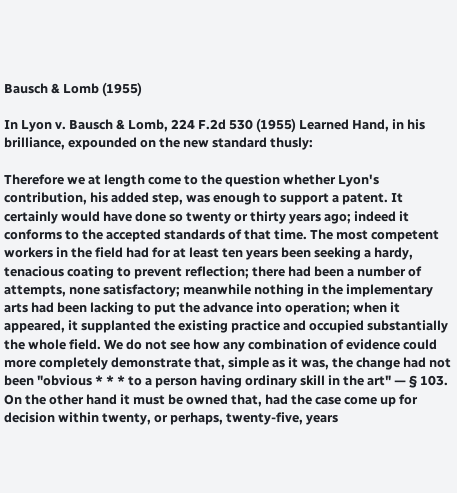Bausch & Lomb (1955)

In Lyon v. Bausch & Lomb, 224 F.2d 530 (1955) Learned Hand, in his brilliance, expounded on the new standard thusly:

Therefore we at length come to the question whether Lyon's contribution, his added step, was enough to support a patent. It certainly would have done so twenty or thirty years ago; indeed it conforms to the accepted standards of that time. The most competent workers in the field had for at least ten years been seeking a hardy, tenacious coating to prevent reflection; there had been a number of attempts, none satisfactory; meanwhile nothing in the implementary arts had been lacking to put the advance into operation; when it appeared, it supplanted the existing practice and occupied substantially the whole field. We do not see how any combination of evidence could more completely demonstrate that, simple as it was, the change had not been "obvious * * * to a person having ordinary skill in the art" — § 103. On the other hand it must be owned that, had the case come up for decision within twenty, or perhaps, twenty-five, years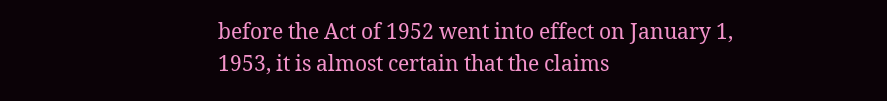before the Act of 1952 went into effect on January 1, 1953, it is almost certain that the claims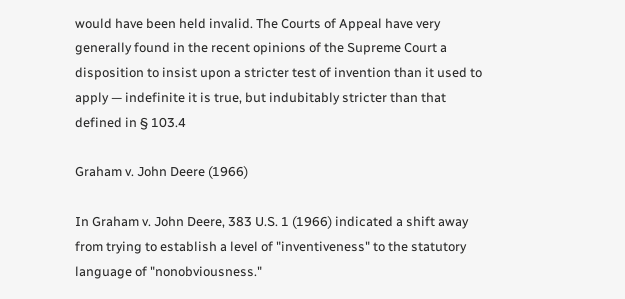would have been held invalid. The Courts of Appeal have very generally found in the recent opinions of the Supreme Court a disposition to insist upon a stricter test of invention than it used to apply — indefinite it is true, but indubitably stricter than that defined in § 103.4

Graham v. John Deere (1966)

In Graham v. John Deere, 383 U.S. 1 (1966) indicated a shift away from trying to establish a level of "inventiveness" to the statutory language of "nonobviousness."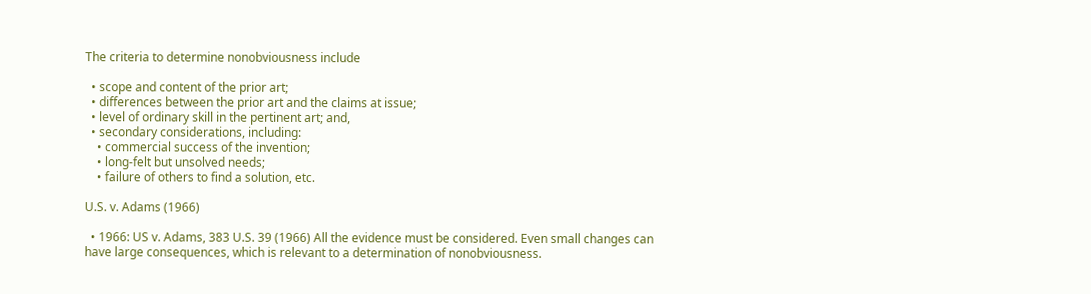The criteria to determine nonobviousness include

  • scope and content of the prior art;
  • differences between the prior art and the claims at issue;
  • level of ordinary skill in the pertinent art; and,
  • secondary considerations, including:
    • commercial success of the invention;
    • long-felt but unsolved needs;
    • failure of others to find a solution, etc.

U.S. v. Adams (1966)

  • 1966: US v. Adams, 383 U.S. 39 (1966) All the evidence must be considered. Even small changes can have large consequences, which is relevant to a determination of nonobviousness.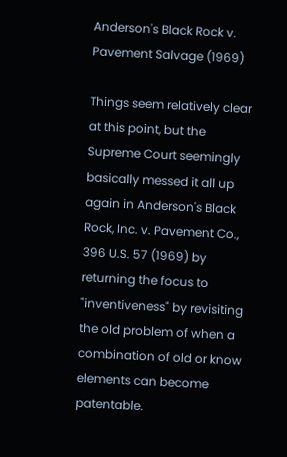Anderson's Black Rock v. Pavement Salvage (1969)

Things seem relatively clear at this point, but the Supreme Court seemingly basically messed it all up again in Anderson's Black Rock, Inc. v. Pavement Co., 396 U.S. 57 (1969) by returning the focus to "inventiveness" by revisiting the old problem of when a combination of old or know elements can become patentable.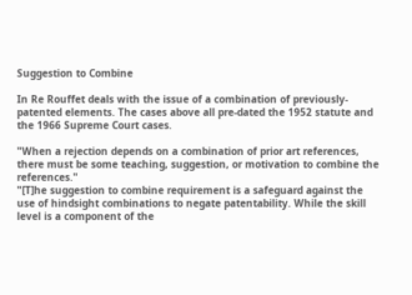Suggestion to Combine

In Re Rouffet deals with the issue of a combination of previously-patented elements. The cases above all pre-dated the 1952 statute and the 1966 Supreme Court cases.

"When a rejection depends on a combination of prior art references, there must be some teaching, suggestion, or motivation to combine the references."
"[T]he suggestion to combine requirement is a safeguard against the use of hindsight combinations to negate patentability. While the skill level is a component of the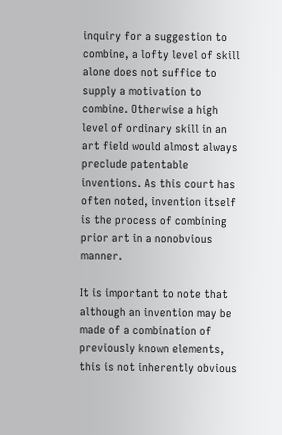inquiry for a suggestion to combine, a lofty level of skill alone does not suffice to supply a motivation to combine. Otherwise a high level of ordinary skill in an art field would almost always preclude patentable inventions. As this court has often noted, invention itself is the process of combining prior art in a nonobvious manner.

It is important to note that although an invention may be made of a combination of previously known elements, this is not inherently obvious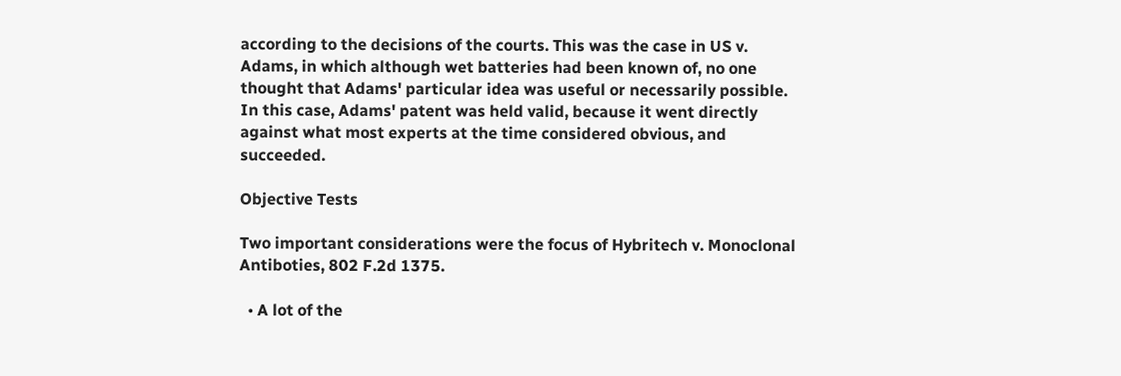according to the decisions of the courts. This was the case in US v. Adams, in which although wet batteries had been known of, no one thought that Adams' particular idea was useful or necessarily possible. In this case, Adams' patent was held valid, because it went directly against what most experts at the time considered obvious, and succeeded.

Objective Tests

Two important considerations were the focus of Hybritech v. Monoclonal Antiboties, 802 F.2d 1375.

  • A lot of the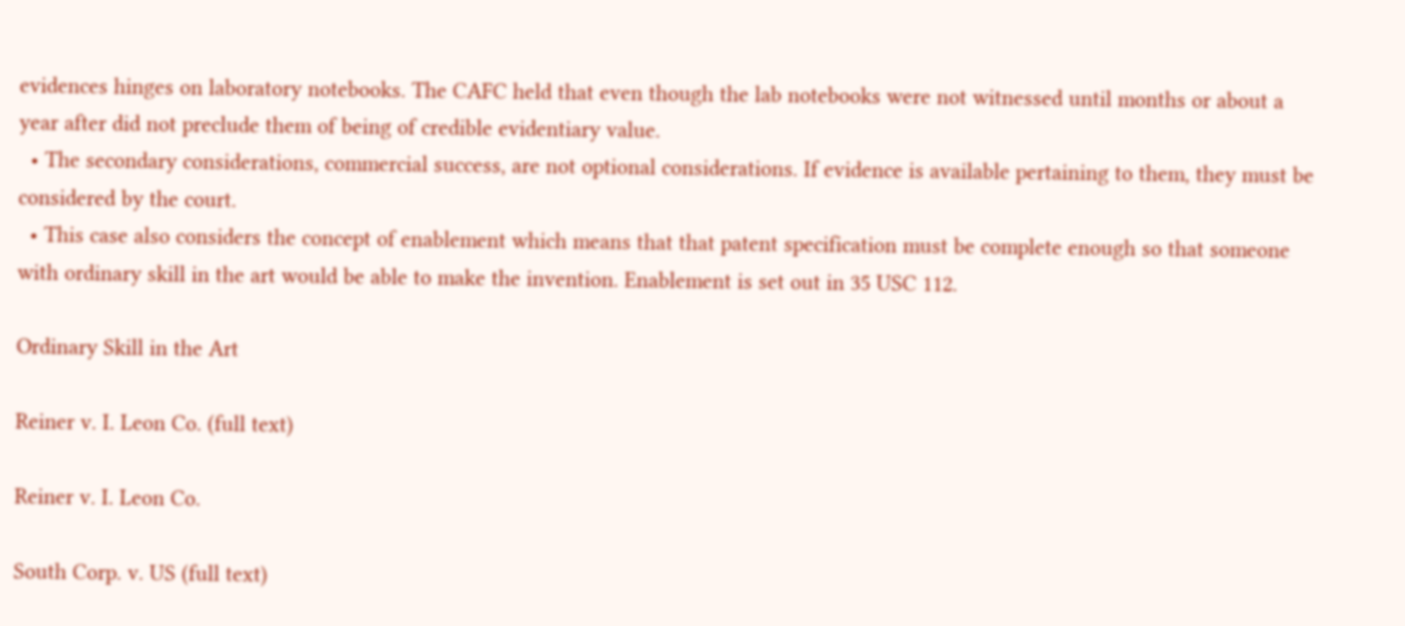evidences hinges on laboratory notebooks. The CAFC held that even though the lab notebooks were not witnessed until months or about a year after did not preclude them of being of credible evidentiary value.
  • The secondary considerations, commercial success, are not optional considerations. If evidence is available pertaining to them, they must be considered by the court.
  • This case also considers the concept of enablement which means that that patent specification must be complete enough so that someone with ordinary skill in the art would be able to make the invention. Enablement is set out in 35 USC 112.

Ordinary Skill in the Art

Reiner v. I. Leon Co. (full text)

Reiner v. I. Leon Co.

South Corp. v. US (full text)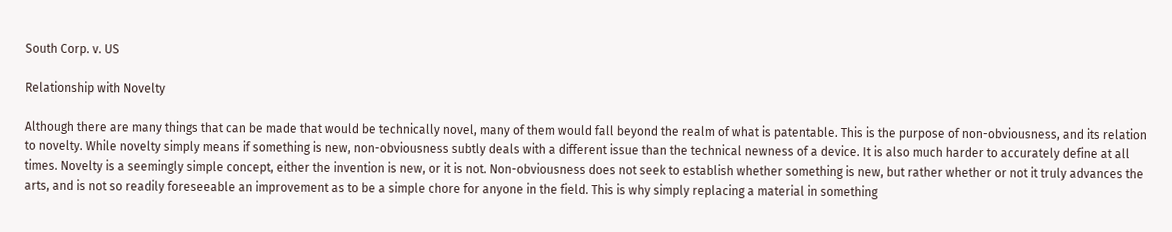South Corp. v. US

Relationship with Novelty

Although there are many things that can be made that would be technically novel, many of them would fall beyond the realm of what is patentable. This is the purpose of non-obviousness, and its relation to novelty. While novelty simply means if something is new, non-obviousness subtly deals with a different issue than the technical newness of a device. It is also much harder to accurately define at all times. Novelty is a seemingly simple concept, either the invention is new, or it is not. Non-obviousness does not seek to establish whether something is new, but rather whether or not it truly advances the arts, and is not so readily foreseeable an improvement as to be a simple chore for anyone in the field. This is why simply replacing a material in something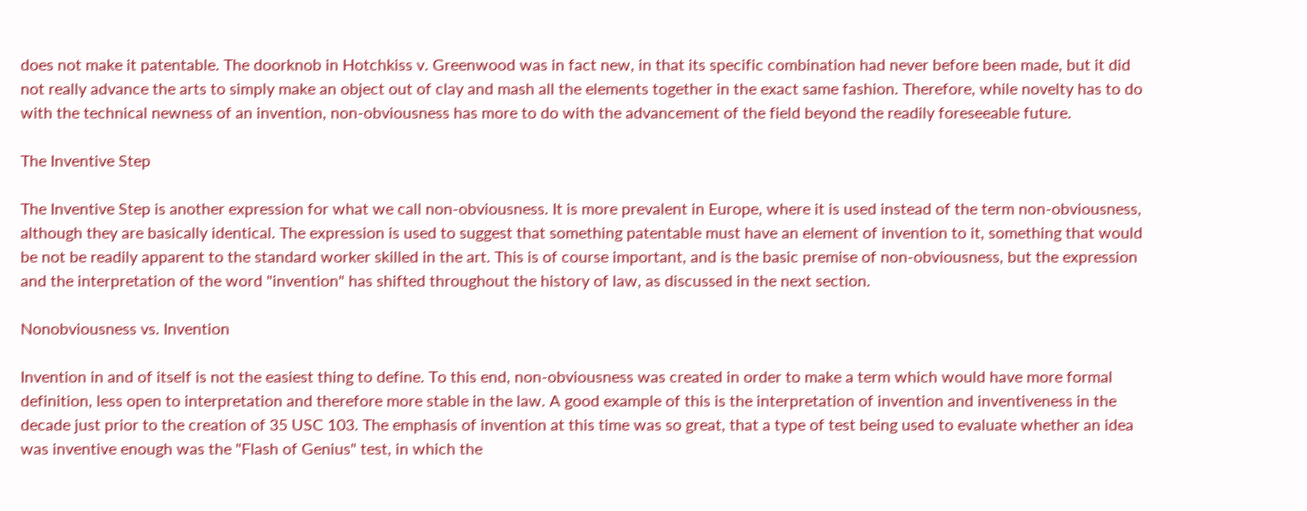does not make it patentable. The doorknob in Hotchkiss v. Greenwood was in fact new, in that its specific combination had never before been made, but it did not really advance the arts to simply make an object out of clay and mash all the elements together in the exact same fashion. Therefore, while novelty has to do with the technical newness of an invention, non-obviousness has more to do with the advancement of the field beyond the readily foreseeable future.

The Inventive Step

The Inventive Step is another expression for what we call non-obviousness. It is more prevalent in Europe, where it is used instead of the term non-obviousness, although they are basically identical. The expression is used to suggest that something patentable must have an element of invention to it, something that would be not be readily apparent to the standard worker skilled in the art. This is of course important, and is the basic premise of non-obviousness, but the expression and the interpretation of the word "invention" has shifted throughout the history of law, as discussed in the next section.

Nonobviousness vs. Invention

Invention in and of itself is not the easiest thing to define. To this end, non-obviousness was created in order to make a term which would have more formal definition, less open to interpretation and therefore more stable in the law. A good example of this is the interpretation of invention and inventiveness in the decade just prior to the creation of 35 USC 103. The emphasis of invention at this time was so great, that a type of test being used to evaluate whether an idea was inventive enough was the "Flash of Genius" test, in which the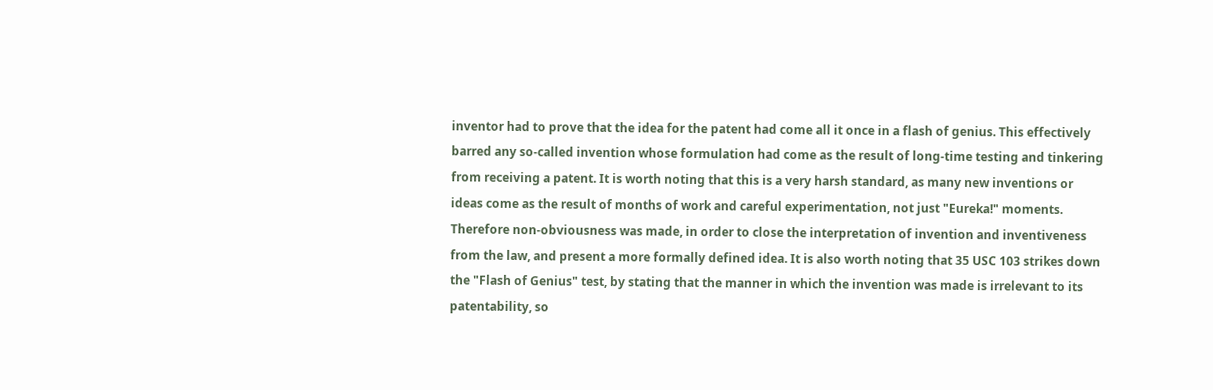inventor had to prove that the idea for the patent had come all it once in a flash of genius. This effectively barred any so-called invention whose formulation had come as the result of long-time testing and tinkering from receiving a patent. It is worth noting that this is a very harsh standard, as many new inventions or ideas come as the result of months of work and careful experimentation, not just "Eureka!" moments. Therefore non-obviousness was made, in order to close the interpretation of invention and inventiveness from the law, and present a more formally defined idea. It is also worth noting that 35 USC 103 strikes down the "Flash of Genius" test, by stating that the manner in which the invention was made is irrelevant to its patentability, so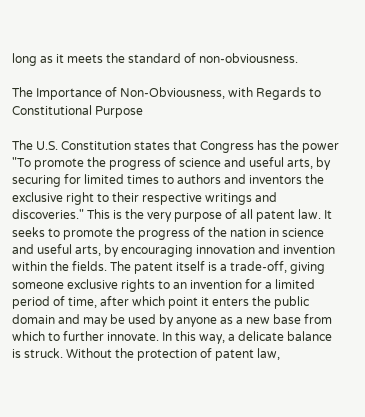long as it meets the standard of non-obviousness.

The Importance of Non-Obviousness, with Regards to Constitutional Purpose

The U.S. Constitution states that Congress has the power "To promote the progress of science and useful arts, by securing for limited times to authors and inventors the exclusive right to their respective writings and discoveries." This is the very purpose of all patent law. It seeks to promote the progress of the nation in science and useful arts, by encouraging innovation and invention within the fields. The patent itself is a trade-off, giving someone exclusive rights to an invention for a limited period of time, after which point it enters the public domain and may be used by anyone as a new base from which to further innovate. In this way, a delicate balance is struck. Without the protection of patent law,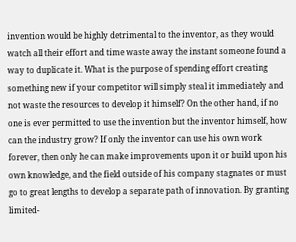invention would be highly detrimental to the inventor, as they would watch all their effort and time waste away the instant someone found a way to duplicate it. What is the purpose of spending effort creating something new if your competitor will simply steal it immediately and not waste the resources to develop it himself? On the other hand, if no one is ever permitted to use the invention but the inventor himself, how can the industry grow? If only the inventor can use his own work forever, then only he can make improvements upon it or build upon his own knowledge, and the field outside of his company stagnates or must go to great lengths to develop a separate path of innovation. By granting limited-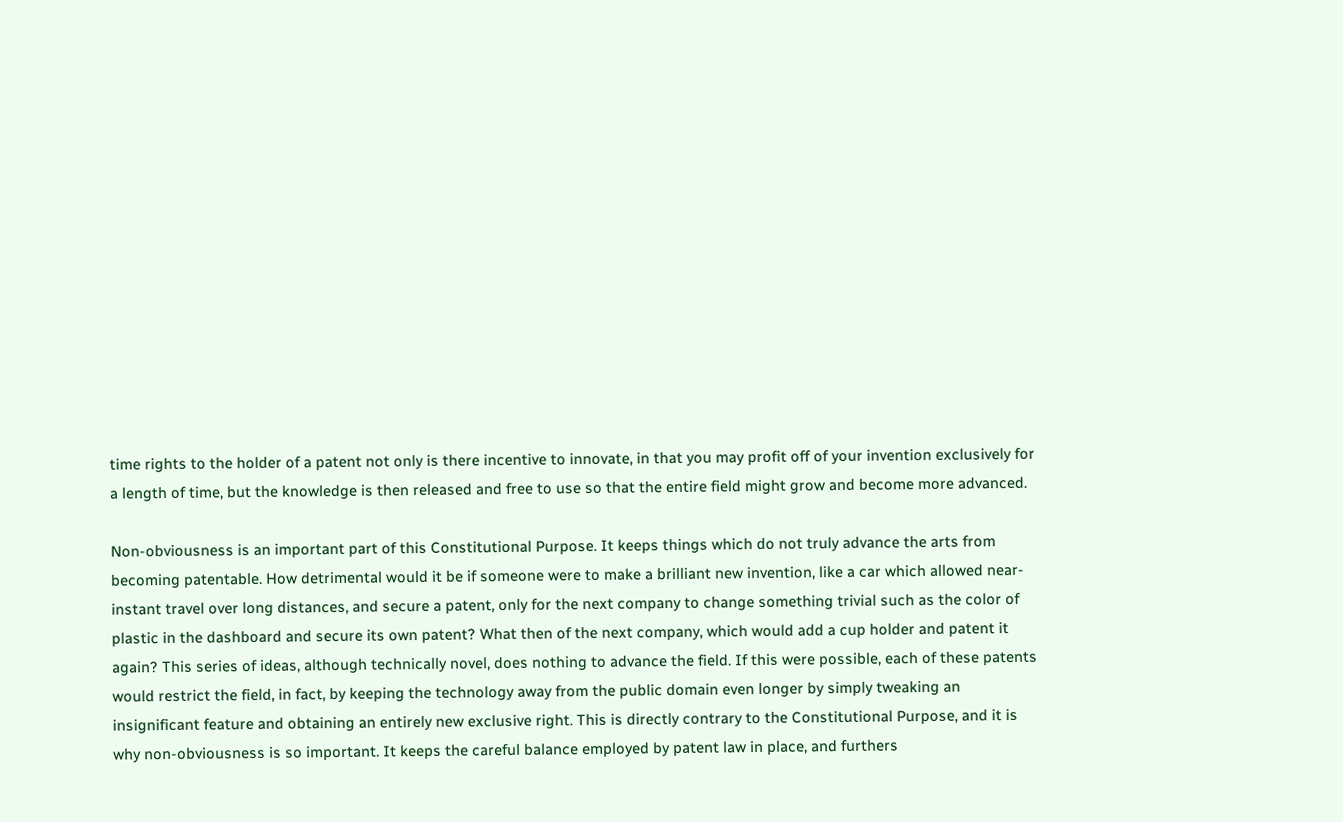time rights to the holder of a patent not only is there incentive to innovate, in that you may profit off of your invention exclusively for a length of time, but the knowledge is then released and free to use so that the entire field might grow and become more advanced.

Non-obviousness is an important part of this Constitutional Purpose. It keeps things which do not truly advance the arts from becoming patentable. How detrimental would it be if someone were to make a brilliant new invention, like a car which allowed near-instant travel over long distances, and secure a patent, only for the next company to change something trivial such as the color of plastic in the dashboard and secure its own patent? What then of the next company, which would add a cup holder and patent it again? This series of ideas, although technically novel, does nothing to advance the field. If this were possible, each of these patents would restrict the field, in fact, by keeping the technology away from the public domain even longer by simply tweaking an insignificant feature and obtaining an entirely new exclusive right. This is directly contrary to the Constitutional Purpose, and it is why non-obviousness is so important. It keeps the careful balance employed by patent law in place, and furthers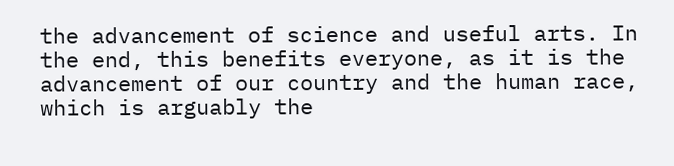the advancement of science and useful arts. In the end, this benefits everyone, as it is the advancement of our country and the human race, which is arguably the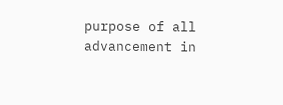purpose of all advancement in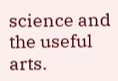science and the useful arts.